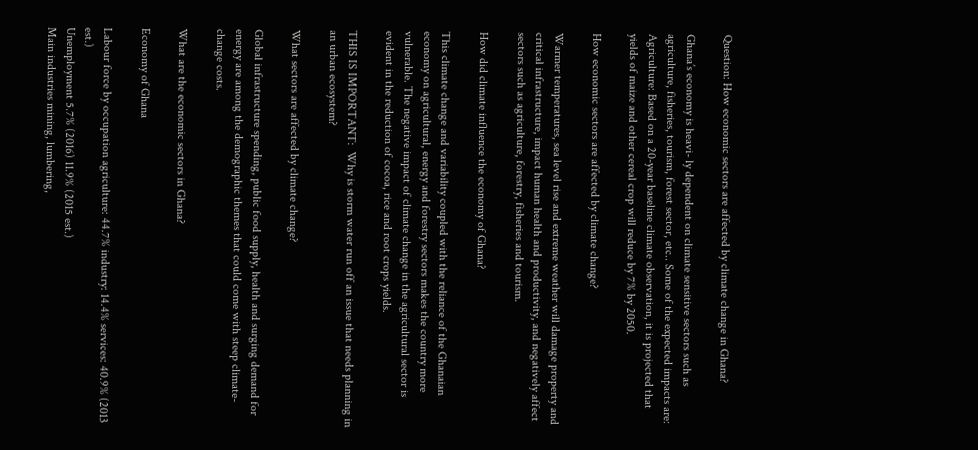Question: How economic sectors are affected by climate change in Ghana?

Ghana’s economy is heavi- ly dependent on climate sensitive sectors such as agriculture, fisheries, tourism, forest sector, etc.. Some of the expected impacts are: Agriculture: Based on a 20-year baseline climate observation, it is projected that yields of maize and other cereal crop will reduce by 7% by 2050.

How economic sectors are affected by climate change?

Warmer temperatures, sea level rise and extreme weather will damage property and critical infrastructure, impact human health and productivity, and negatively affect sectors such as agriculture, forestry, fisheries and tourism.

How did climate influence the economy of Ghana?

This climate change and variability coupled with the reliance of the Ghanaian economy on agricultural, energy and forestry sectors makes the country more vulnerable. The negative impact of climate change in the agricultural sector is evident in the reduction of cocoa, rice and root crops yields.

THIS IS IMPORTANT:  Why is storm water run off an issue that needs planning in an urban ecosystem?

What sectors are affected by climate change?

Global infrastructure spending, public food supply, health and surging demand for energy are among the demographic themes that could come with steep climate-change costs.

What are the economic sectors in Ghana?

Economy of Ghana

Labour force by occupation agriculture: 44.7% industry: 14.4% services: 40.9% (2013 est.)
Unemployment 5.7% (2016) 11.9% (2015 est.)
Main industries mining, lumbering,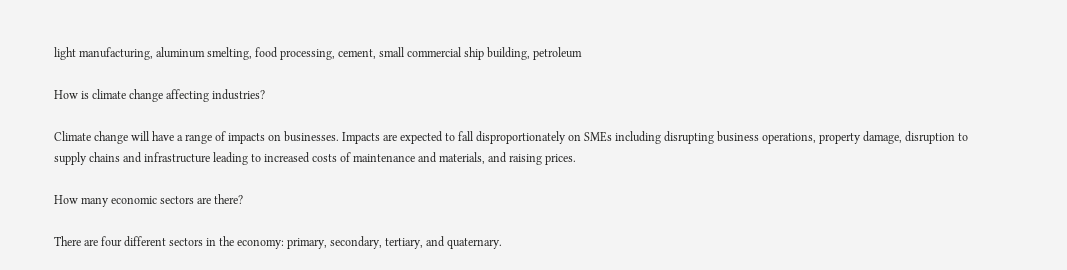light manufacturing, aluminum smelting, food processing, cement, small commercial ship building, petroleum

How is climate change affecting industries?

Climate change will have a range of impacts on businesses. Impacts are expected to fall disproportionately on SMEs including disrupting business operations, property damage, disruption to supply chains and infrastructure leading to increased costs of maintenance and materials, and raising prices.

How many economic sectors are there?

There are four different sectors in the economy: primary, secondary, tertiary, and quaternary.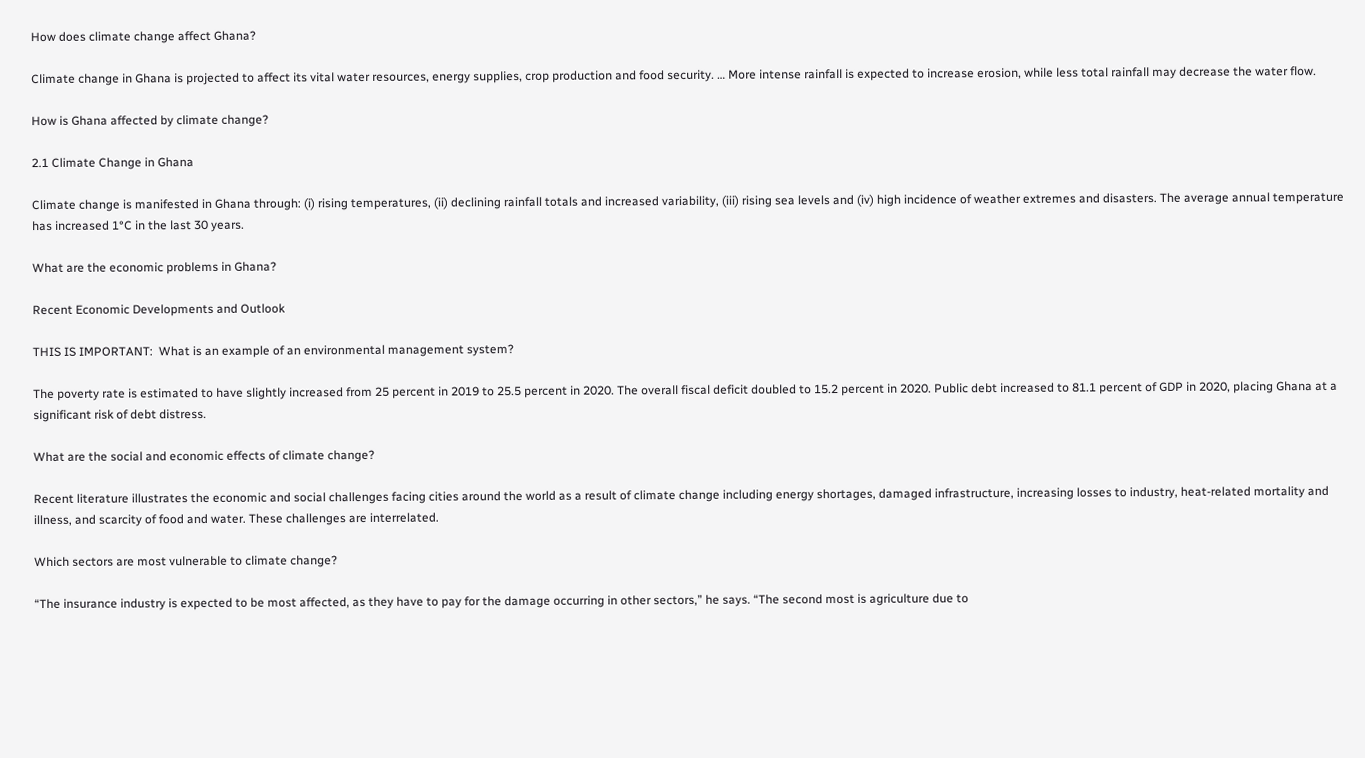How does climate change affect Ghana?

Climate change in Ghana is projected to affect its vital water resources, energy supplies, crop production and food security. … More intense rainfall is expected to increase erosion, while less total rainfall may decrease the water flow.

How is Ghana affected by climate change?

2.1 Climate Change in Ghana

Climate change is manifested in Ghana through: (i) rising temperatures, (ii) declining rainfall totals and increased variability, (iii) rising sea levels and (iv) high incidence of weather extremes and disasters. The average annual temperature has increased 1°C in the last 30 years.

What are the economic problems in Ghana?

Recent Economic Developments and Outlook

THIS IS IMPORTANT:  What is an example of an environmental management system?

The poverty rate is estimated to have slightly increased from 25 percent in 2019 to 25.5 percent in 2020. The overall fiscal deficit doubled to 15.2 percent in 2020. Public debt increased to 81.1 percent of GDP in 2020, placing Ghana at a significant risk of debt distress.

What are the social and economic effects of climate change?

Recent literature illustrates the economic and social challenges facing cities around the world as a result of climate change including energy shortages, damaged infrastructure, increasing losses to industry, heat-related mortality and illness, and scarcity of food and water. These challenges are interrelated.

Which sectors are most vulnerable to climate change?

“The insurance industry is expected to be most affected, as they have to pay for the damage occurring in other sectors,” he says. “The second most is agriculture due to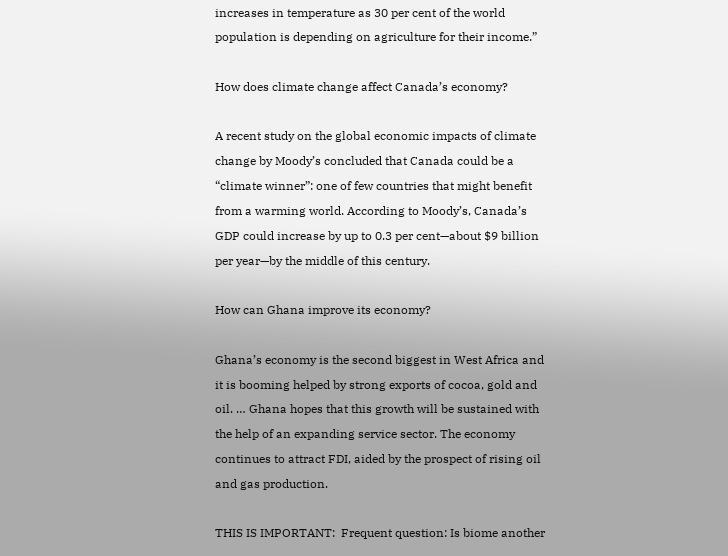increases in temperature as 30 per cent of the world population is depending on agriculture for their income.”

How does climate change affect Canada’s economy?

A recent study on the global economic impacts of climate change by Moody’s concluded that Canada could be a “climate winner”: one of few countries that might benefit from a warming world. According to Moody’s, Canada’s GDP could increase by up to 0.3 per cent—about $9 billion per year—by the middle of this century.

How can Ghana improve its economy?

Ghana’s economy is the second biggest in West Africa and it is booming helped by strong exports of cocoa, gold and oil. … Ghana hopes that this growth will be sustained with the help of an expanding service sector. The economy continues to attract FDI, aided by the prospect of rising oil and gas production.

THIS IS IMPORTANT:  Frequent question: Is biome another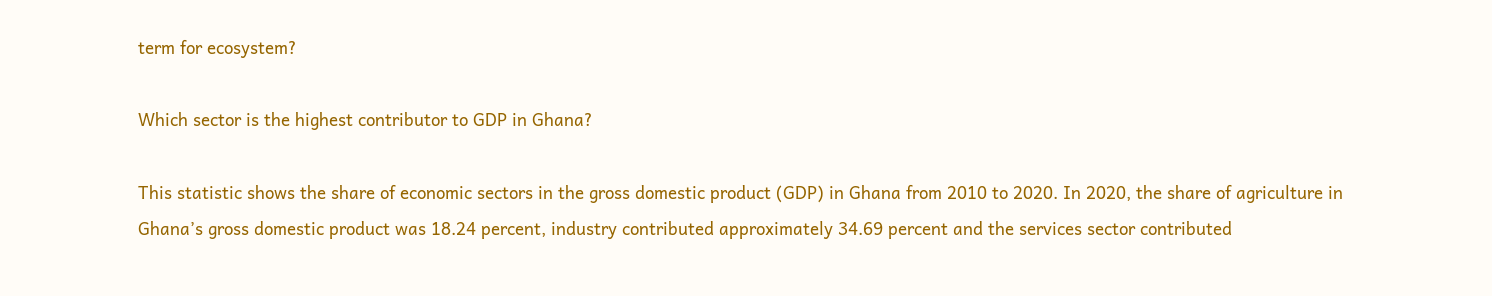term for ecosystem?

Which sector is the highest contributor to GDP in Ghana?

This statistic shows the share of economic sectors in the gross domestic product (GDP) in Ghana from 2010 to 2020. In 2020, the share of agriculture in Ghana’s gross domestic product was 18.24 percent, industry contributed approximately 34.69 percent and the services sector contributed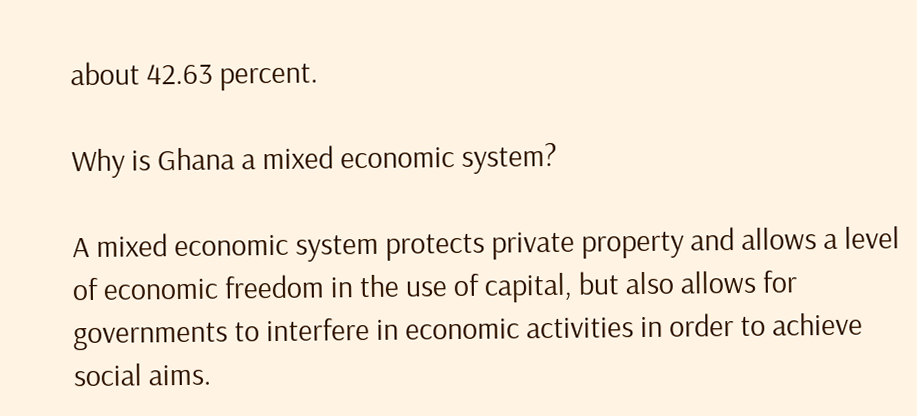about 42.63 percent.

Why is Ghana a mixed economic system?

A mixed economic system protects private property and allows a level of economic freedom in the use of capital, but also allows for governments to interfere in economic activities in order to achieve social aims.